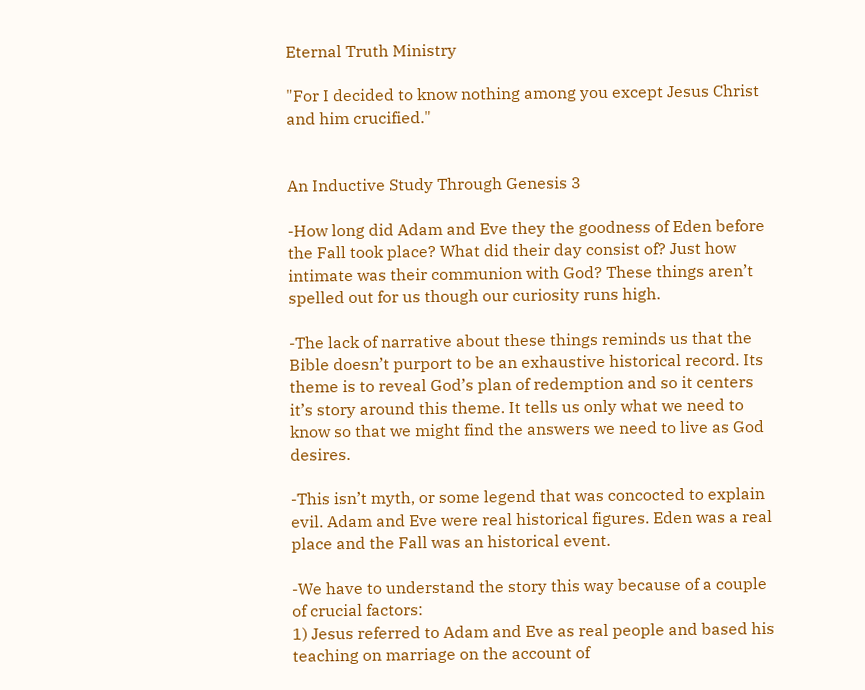Eternal Truth Ministry

"For I decided to know nothing among you except Jesus Christ and him crucified."


An Inductive Study Through Genesis 3

-How long did Adam and Eve they the goodness of Eden before the Fall took place? What did their day consist of? Just how intimate was their communion with God? These things aren’t spelled out for us though our curiosity runs high.

-The lack of narrative about these things reminds us that the Bible doesn’t purport to be an exhaustive historical record. Its theme is to reveal God’s plan of redemption and so it centers it’s story around this theme. It tells us only what we need to know so that we might find the answers we need to live as God desires.

-This isn’t myth, or some legend that was concocted to explain evil. Adam and Eve were real historical figures. Eden was a real place and the Fall was an historical event.

-We have to understand the story this way because of a couple of crucial factors:
1) Jesus referred to Adam and Eve as real people and based his teaching on marriage on the account of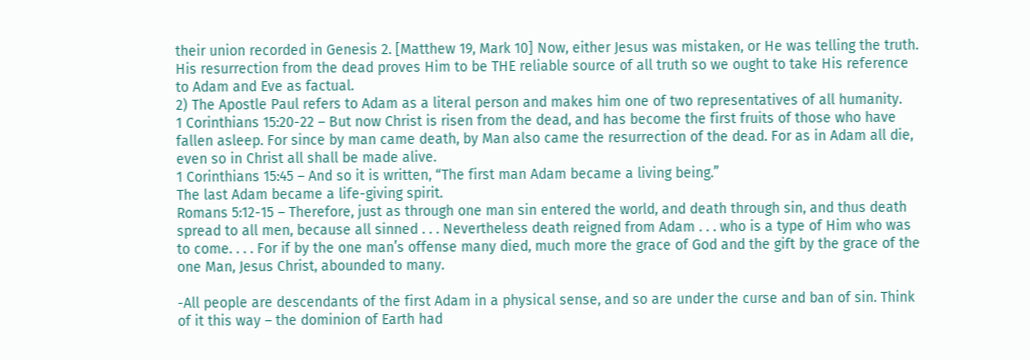their union recorded in Genesis 2. [Matthew 19, Mark 10] Now, either Jesus was mistaken, or He was telling the truth. His resurrection from the dead proves Him to be THE reliable source of all truth so we ought to take His reference to Adam and Eve as factual.
2) The Apostle Paul refers to Adam as a literal person and makes him one of two representatives of all humanity.
1 Corinthians 15:20-22 – But now Christ is risen from the dead, and has become the first fruits of those who have fallen asleep. For since by man came death, by Man also came the resurrection of the dead. For as in Adam all die, even so in Christ all shall be made alive.
1 Corinthians 15:45 – And so it is written, “The first man Adam became a living being.”
The last Adam became a life-giving spirit.
Romans 5:12-15 – Therefore, just as through one man sin entered the world, and death through sin, and thus death spread to all men, because all sinned . . . Nevertheless death reigned from Adam . . . who is a type of Him who was to come. . . . For if by the one man’s offense many died, much more the grace of God and the gift by the grace of the one Man, Jesus Christ, abounded to many.

-All people are descendants of the first Adam in a physical sense, and so are under the curse and ban of sin. Think of it this way – the dominion of Earth had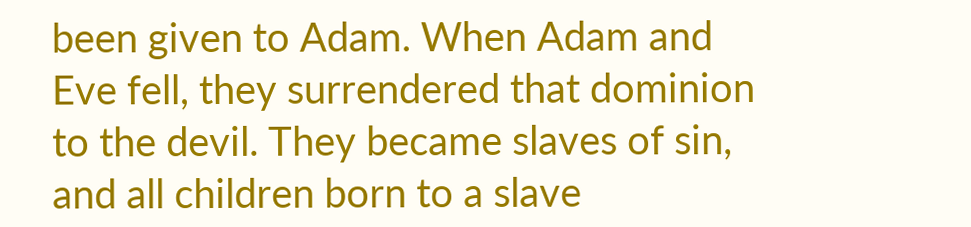been given to Adam. When Adam and Eve fell, they surrendered that dominion to the devil. They became slaves of sin, and all children born to a slave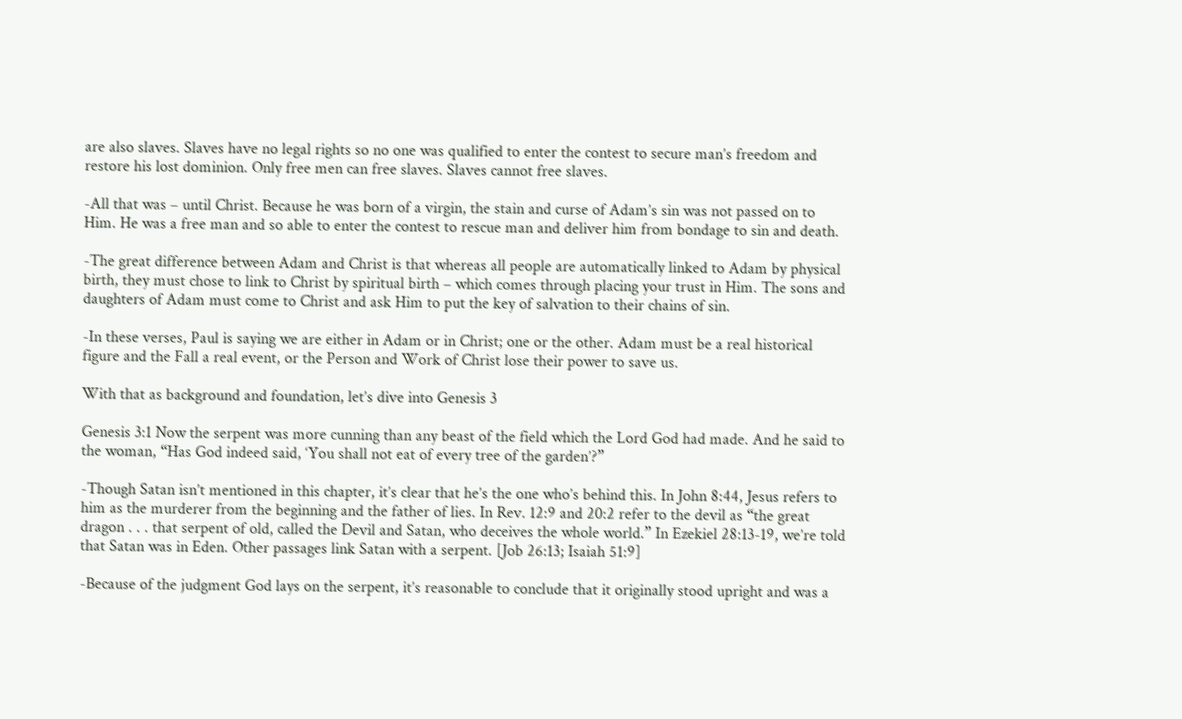are also slaves. Slaves have no legal rights so no one was qualified to enter the contest to secure man’s freedom and restore his lost dominion. Only free men can free slaves. Slaves cannot free slaves.

-All that was – until Christ. Because he was born of a virgin, the stain and curse of Adam’s sin was not passed on to Him. He was a free man and so able to enter the contest to rescue man and deliver him from bondage to sin and death.

-The great difference between Adam and Christ is that whereas all people are automatically linked to Adam by physical birth, they must chose to link to Christ by spiritual birth – which comes through placing your trust in Him. The sons and daughters of Adam must come to Christ and ask Him to put the key of salvation to their chains of sin.

-In these verses, Paul is saying we are either in Adam or in Christ; one or the other. Adam must be a real historical figure and the Fall a real event, or the Person and Work of Christ lose their power to save us.

With that as background and foundation, let’s dive into Genesis 3

Genesis 3:1 Now the serpent was more cunning than any beast of the field which the Lord God had made. And he said to the woman, “Has God indeed said, ‘You shall not eat of every tree of the garden’?”

-Though Satan isn’t mentioned in this chapter, it’s clear that he’s the one who’s behind this. In John 8:44, Jesus refers to him as the murderer from the beginning and the father of lies. In Rev. 12:9 and 20:2 refer to the devil as “the great dragon . . . that serpent of old, called the Devil and Satan, who deceives the whole world.” In Ezekiel 28:13-19, we’re told that Satan was in Eden. Other passages link Satan with a serpent. [Job 26:13; Isaiah 51:9]

-Because of the judgment God lays on the serpent, it’s reasonable to conclude that it originally stood upright and was a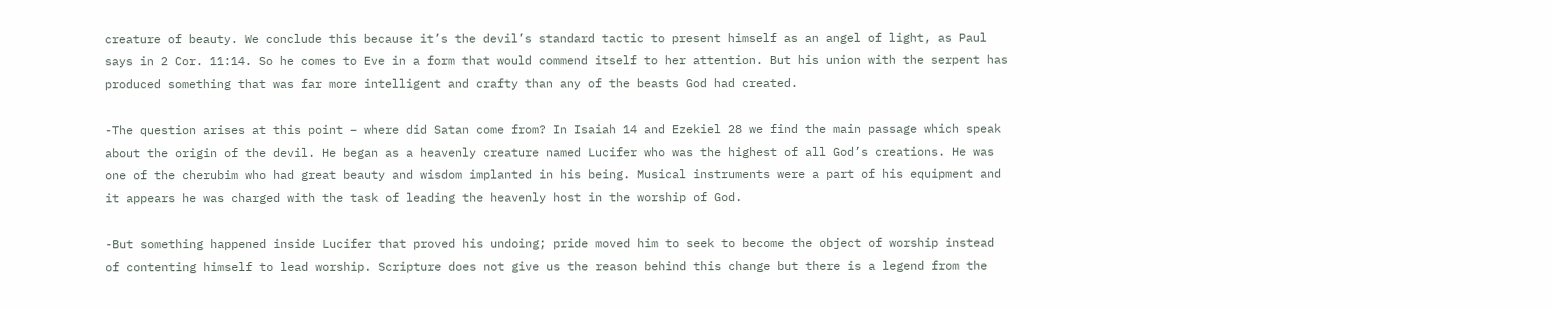creature of beauty. We conclude this because it’s the devil’s standard tactic to present himself as an angel of light, as Paul says in 2 Cor. 11:14. So he comes to Eve in a form that would commend itself to her attention. But his union with the serpent has produced something that was far more intelligent and crafty than any of the beasts God had created.

-The question arises at this point – where did Satan come from? In Isaiah 14 and Ezekiel 28 we find the main passage which speak about the origin of the devil. He began as a heavenly creature named Lucifer who was the highest of all God’s creations. He was one of the cherubim who had great beauty and wisdom implanted in his being. Musical instruments were a part of his equipment and it appears he was charged with the task of leading the heavenly host in the worship of God.

-But something happened inside Lucifer that proved his undoing; pride moved him to seek to become the object of worship instead of contenting himself to lead worship. Scripture does not give us the reason behind this change but there is a legend from the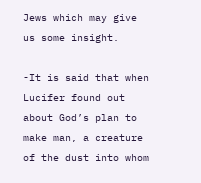Jews which may give us some insight.

-It is said that when Lucifer found out about God’s plan to make man, a creature of the dust into whom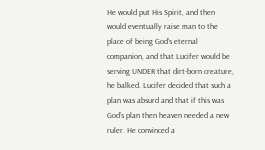He would put His Spirit, and then would eventually raise man to the place of being God’s eternal companion, and that Lucifer would be serving UNDER that dirt-born creature, he balked. Lucifer decided that such a plan was absurd and that if this was God’s plan then heaven needed a new ruler. He convinced a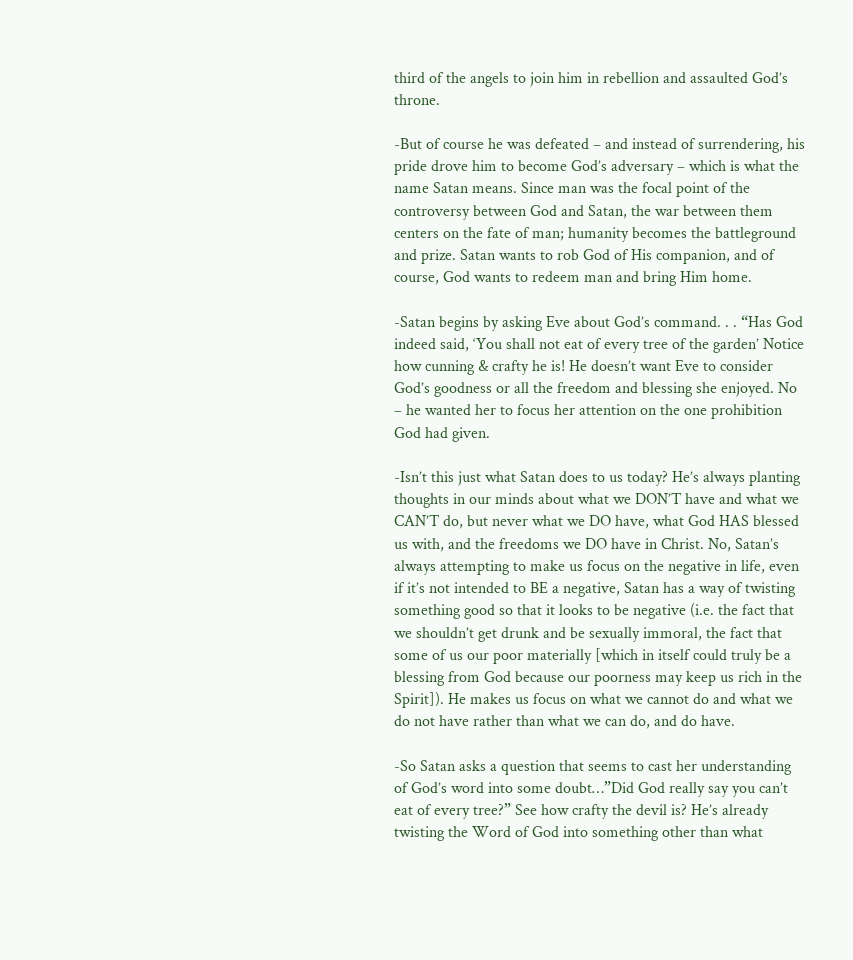third of the angels to join him in rebellion and assaulted God’s throne.

-But of course he was defeated – and instead of surrendering, his pride drove him to become God’s adversary – which is what the name Satan means. Since man was the focal point of the controversy between God and Satan, the war between them centers on the fate of man; humanity becomes the battleground and prize. Satan wants to rob God of His companion, and of course, God wants to redeem man and bring Him home.

-Satan begins by asking Eve about God’s command. . . “Has God indeed said, ‘You shall not eat of every tree of the garden’ Notice how cunning & crafty he is! He doesn’t want Eve to consider God’s goodness or all the freedom and blessing she enjoyed. No – he wanted her to focus her attention on the one prohibition God had given.

-Isn’t this just what Satan does to us today? He’s always planting thoughts in our minds about what we DON’T have and what we CAN’T do, but never what we DO have, what God HAS blessed us with, and the freedoms we DO have in Christ. No, Satan’s always attempting to make us focus on the negative in life, even if it’s not intended to BE a negative, Satan has a way of twisting something good so that it looks to be negative (i.e. the fact that we shouldn’t get drunk and be sexually immoral, the fact that some of us our poor materially [which in itself could truly be a blessing from God because our poorness may keep us rich in the Spirit]). He makes us focus on what we cannot do and what we do not have rather than what we can do, and do have.

-So Satan asks a question that seems to cast her understanding of God’s word into some doubt…”Did God really say you can’t eat of every tree?” See how crafty the devil is? He’s already twisting the Word of God into something other than what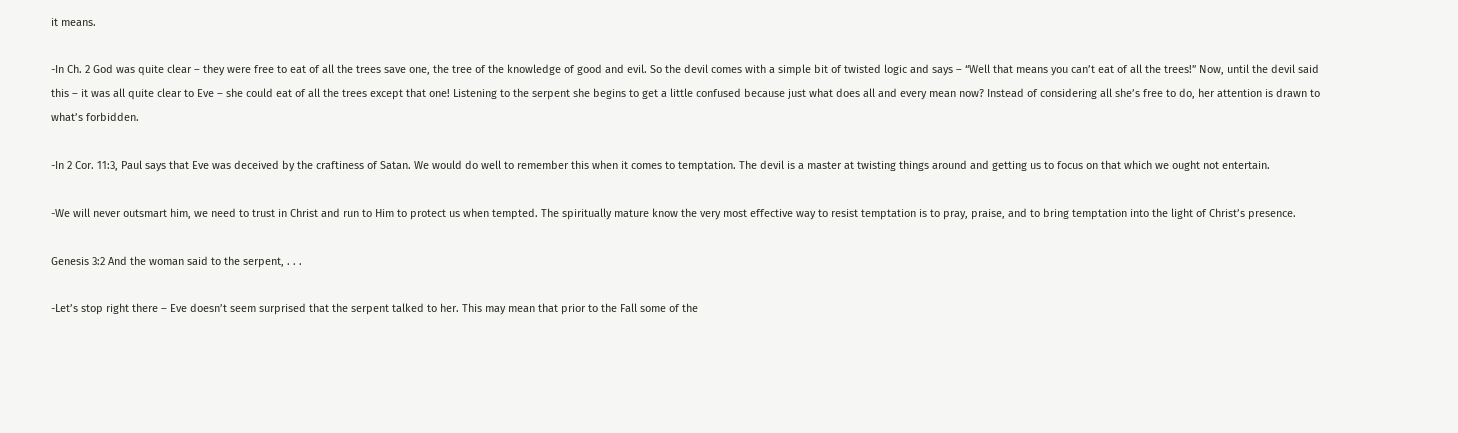it means.

-In Ch. 2 God was quite clear – they were free to eat of all the trees save one, the tree of the knowledge of good and evil. So the devil comes with a simple bit of twisted logic and says – “Well that means you can’t eat of all the trees!” Now, until the devil said this – it was all quite clear to Eve – she could eat of all the trees except that one! Listening to the serpent she begins to get a little confused because just what does all and every mean now? Instead of considering all she’s free to do, her attention is drawn to what’s forbidden.

-In 2 Cor. 11:3, Paul says that Eve was deceived by the craftiness of Satan. We would do well to remember this when it comes to temptation. The devil is a master at twisting things around and getting us to focus on that which we ought not entertain.

-We will never outsmart him, we need to trust in Christ and run to Him to protect us when tempted. The spiritually mature know the very most effective way to resist temptation is to pray, praise, and to bring temptation into the light of Christ’s presence.

Genesis 3:2 And the woman said to the serpent, . . .

-Let’s stop right there – Eve doesn’t seem surprised that the serpent talked to her. This may mean that prior to the Fall some of the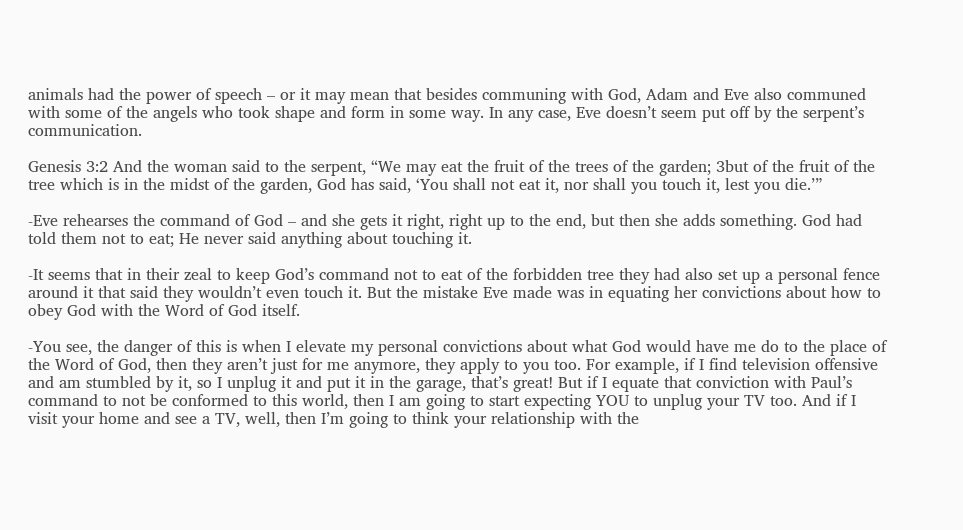animals had the power of speech – or it may mean that besides communing with God, Adam and Eve also communed with some of the angels who took shape and form in some way. In any case, Eve doesn’t seem put off by the serpent’s communication.

Genesis 3:2 And the woman said to the serpent, “We may eat the fruit of the trees of the garden; 3but of the fruit of the tree which is in the midst of the garden, God has said, ‘You shall not eat it, nor shall you touch it, lest you die.’”

-Eve rehearses the command of God – and she gets it right, right up to the end, but then she adds something. God had told them not to eat; He never said anything about touching it.

-It seems that in their zeal to keep God’s command not to eat of the forbidden tree they had also set up a personal fence around it that said they wouldn’t even touch it. But the mistake Eve made was in equating her convictions about how to obey God with the Word of God itself.

-You see, the danger of this is when I elevate my personal convictions about what God would have me do to the place of the Word of God, then they aren’t just for me anymore, they apply to you too. For example, if I find television offensive and am stumbled by it, so I unplug it and put it in the garage, that’s great! But if I equate that conviction with Paul’s command to not be conformed to this world, then I am going to start expecting YOU to unplug your TV too. And if I visit your home and see a TV, well, then I’m going to think your relationship with the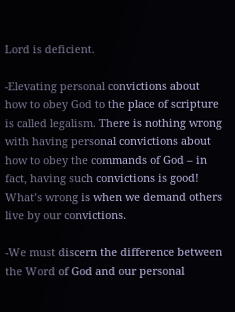Lord is deficient.

-Elevating personal convictions about how to obey God to the place of scripture is called legalism. There is nothing wrong with having personal convictions about how to obey the commands of God – in fact, having such convictions is good! What’s wrong is when we demand others live by our convictions.

-We must discern the difference between the Word of God and our personal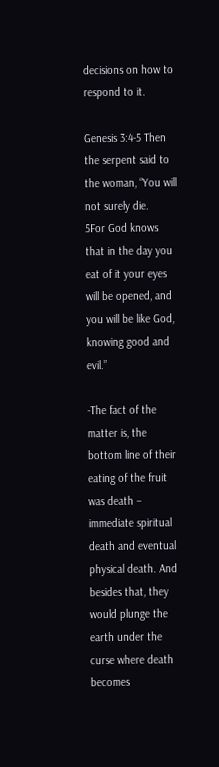decisions on how to respond to it.

Genesis 3:4-5 Then the serpent said to the woman, “You will not surely die.
5For God knows that in the day you eat of it your eyes will be opened, and you will be like God, knowing good and evil.”

-The fact of the matter is, the bottom line of their eating of the fruit was death – immediate spiritual death and eventual physical death. And besides that, they would plunge the earth under the curse where death becomes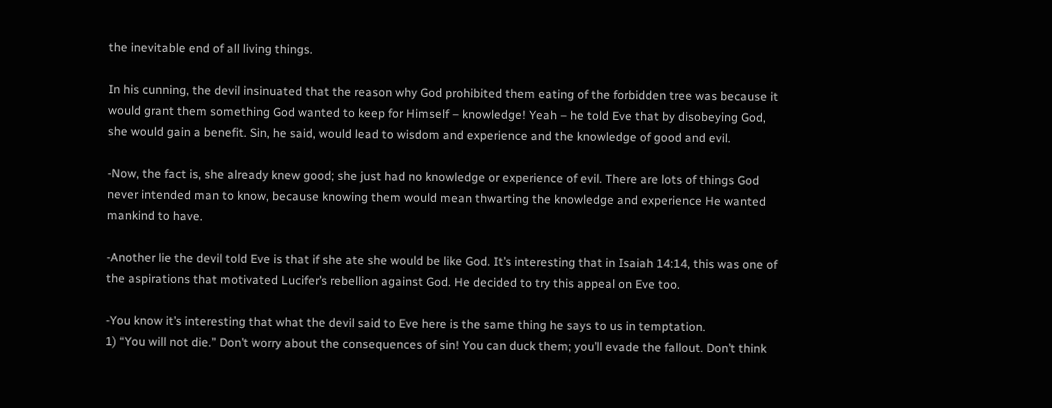the inevitable end of all living things.

In his cunning, the devil insinuated that the reason why God prohibited them eating of the forbidden tree was because it would grant them something God wanted to keep for Himself – knowledge! Yeah – he told Eve that by disobeying God, she would gain a benefit. Sin, he said, would lead to wisdom and experience and the knowledge of good and evil.

-Now, the fact is, she already knew good; she just had no knowledge or experience of evil. There are lots of things God never intended man to know, because knowing them would mean thwarting the knowledge and experience He wanted mankind to have.

-Another lie the devil told Eve is that if she ate she would be like God. It’s interesting that in Isaiah 14:14, this was one of the aspirations that motivated Lucifer’s rebellion against God. He decided to try this appeal on Eve too.

-You know it’s interesting that what the devil said to Eve here is the same thing he says to us in temptation.
1) “You will not die.” Don’t worry about the consequences of sin! You can duck them; you’ll evade the fallout. Don’t think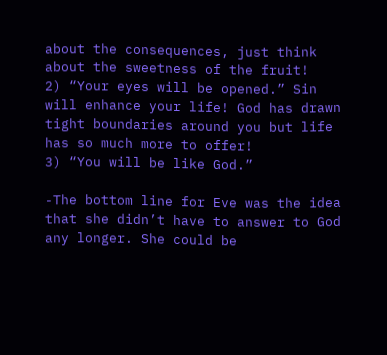about the consequences, just think about the sweetness of the fruit!
2) “Your eyes will be opened.” Sin will enhance your life! God has drawn tight boundaries around you but life has so much more to offer!
3) “You will be like God.”

-The bottom line for Eve was the idea that she didn’t have to answer to God any longer. She could be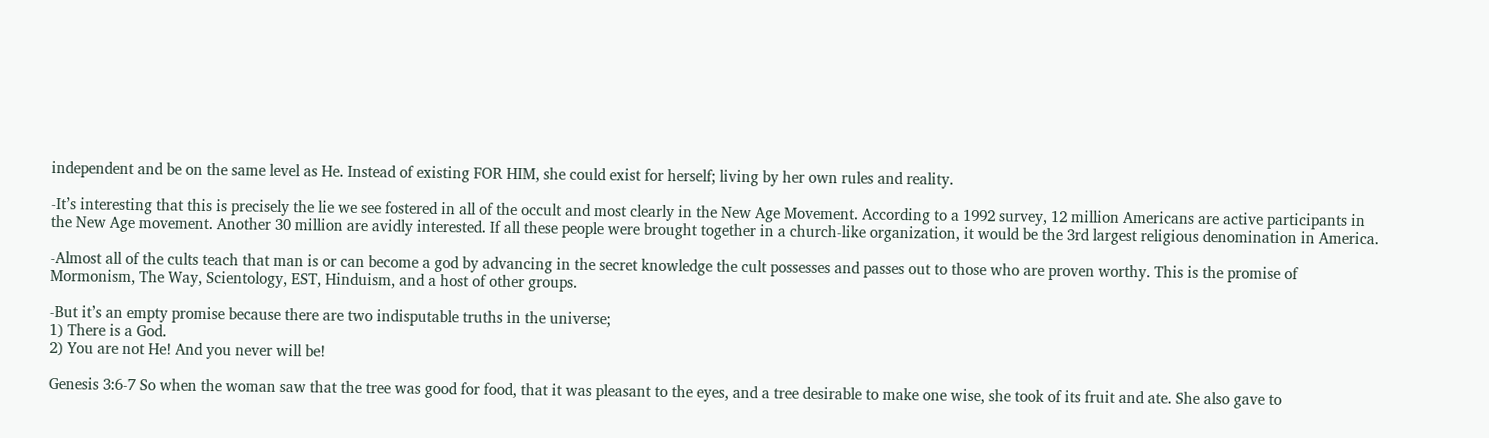independent and be on the same level as He. Instead of existing FOR HIM, she could exist for herself; living by her own rules and reality.

-It’s interesting that this is precisely the lie we see fostered in all of the occult and most clearly in the New Age Movement. According to a 1992 survey, 12 million Americans are active participants in the New Age movement. Another 30 million are avidly interested. If all these people were brought together in a church-like organization, it would be the 3rd largest religious denomination in America.

-Almost all of the cults teach that man is or can become a god by advancing in the secret knowledge the cult possesses and passes out to those who are proven worthy. This is the promise of Mormonism, The Way, Scientology, EST, Hinduism, and a host of other groups.

-But it’s an empty promise because there are two indisputable truths in the universe;
1) There is a God.
2) You are not He! And you never will be!

Genesis 3:6-7 So when the woman saw that the tree was good for food, that it was pleasant to the eyes, and a tree desirable to make one wise, she took of its fruit and ate. She also gave to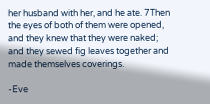her husband with her, and he ate. 7Then the eyes of both of them were opened, and they knew that they were naked; and they sewed fig leaves together and made themselves coverings.

-Eve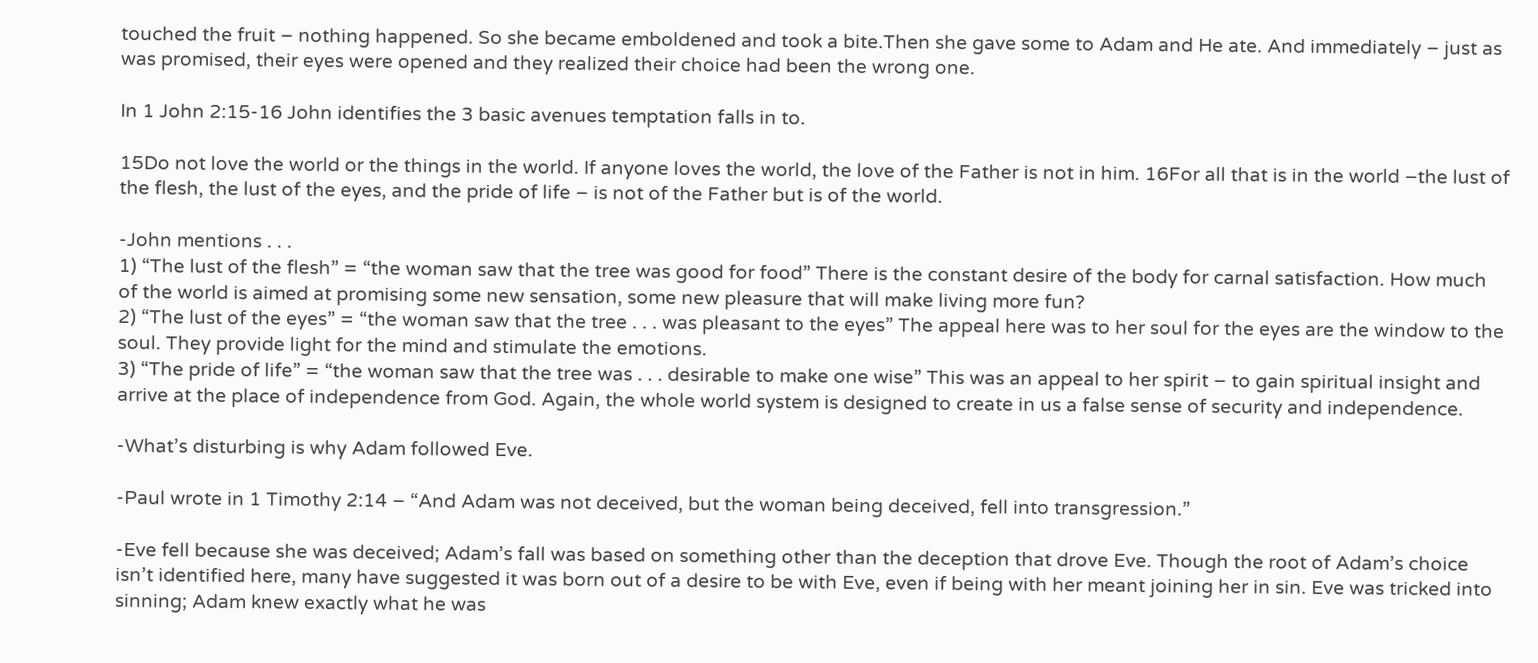touched the fruit – nothing happened. So she became emboldened and took a bite.Then she gave some to Adam and He ate. And immediately – just as was promised, their eyes were opened and they realized their choice had been the wrong one.

In 1 John 2:15-16 John identifies the 3 basic avenues temptation falls in to.

15Do not love the world or the things in the world. If anyone loves the world, the love of the Father is not in him. 16For all that is in the world –the lust of the flesh, the lust of the eyes, and the pride of life – is not of the Father but is of the world.

-John mentions . . .
1) “The lust of the flesh” = “the woman saw that the tree was good for food” There is the constant desire of the body for carnal satisfaction. How much of the world is aimed at promising some new sensation, some new pleasure that will make living more fun?
2) “The lust of the eyes” = “the woman saw that the tree . . . was pleasant to the eyes” The appeal here was to her soul for the eyes are the window to the soul. They provide light for the mind and stimulate the emotions.
3) “The pride of life” = “the woman saw that the tree was . . . desirable to make one wise” This was an appeal to her spirit – to gain spiritual insight and arrive at the place of independence from God. Again, the whole world system is designed to create in us a false sense of security and independence.

-What’s disturbing is why Adam followed Eve.

-Paul wrote in 1 Timothy 2:14 – “And Adam was not deceived, but the woman being deceived, fell into transgression.”

-Eve fell because she was deceived; Adam’s fall was based on something other than the deception that drove Eve. Though the root of Adam’s choice isn’t identified here, many have suggested it was born out of a desire to be with Eve, even if being with her meant joining her in sin. Eve was tricked into sinning; Adam knew exactly what he was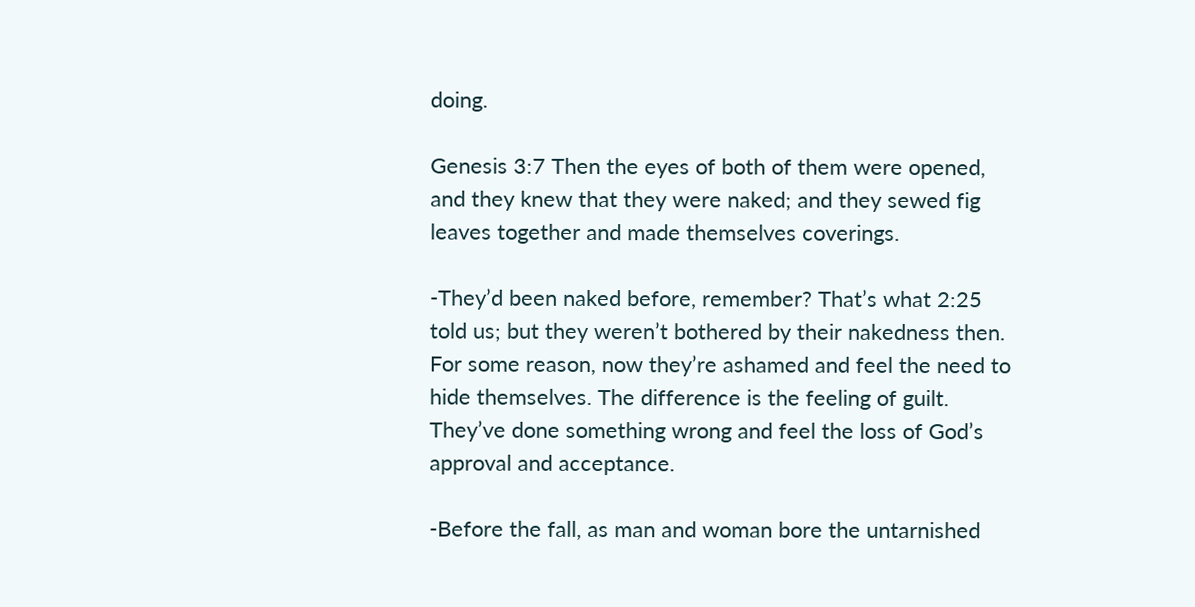doing.

Genesis 3:7 Then the eyes of both of them were opened, and they knew that they were naked; and they sewed fig leaves together and made themselves coverings.

-They’d been naked before, remember? That’s what 2:25 told us; but they weren’t bothered by their nakedness then. For some reason, now they’re ashamed and feel the need to hide themselves. The difference is the feeling of guilt. They’ve done something wrong and feel the loss of God’s approval and acceptance.

-Before the fall, as man and woman bore the untarnished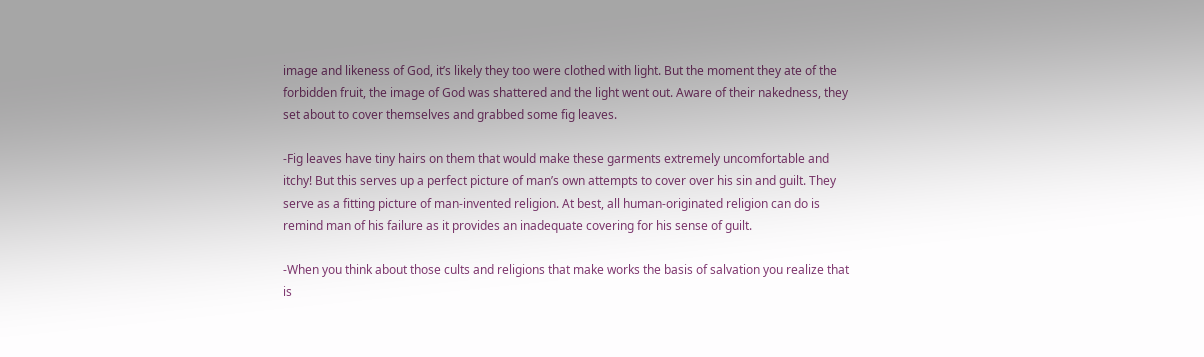image and likeness of God, it’s likely they too were clothed with light. But the moment they ate of the forbidden fruit, the image of God was shattered and the light went out. Aware of their nakedness, they set about to cover themselves and grabbed some fig leaves.

-Fig leaves have tiny hairs on them that would make these garments extremely uncomfortable and itchy! But this serves up a perfect picture of man’s own attempts to cover over his sin and guilt. They serve as a fitting picture of man-invented religion. At best, all human-originated religion can do is remind man of his failure as it provides an inadequate covering for his sense of guilt.

-When you think about those cults and religions that make works the basis of salvation you realize that is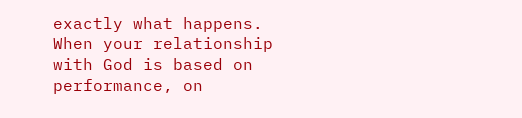exactly what happens. When your relationship with God is based on performance, on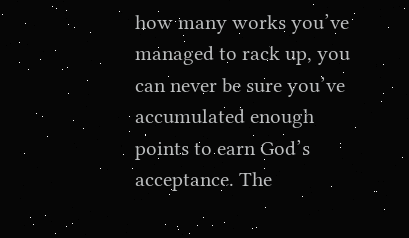how many works you’ve managed to rack up, you can never be sure you’ve accumulated enough points to earn God’s acceptance. The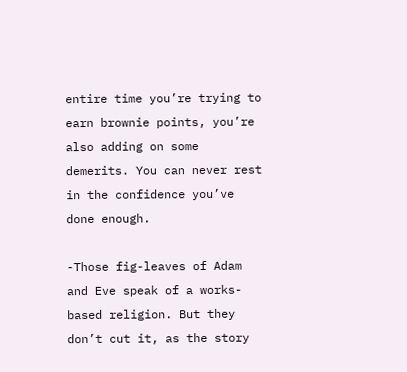entire time you’re trying to earn brownie points, you’re also adding on some demerits. You can never rest in the confidence you’ve done enough.

-Those fig-leaves of Adam and Eve speak of a works-based religion. But they don’t cut it, as the story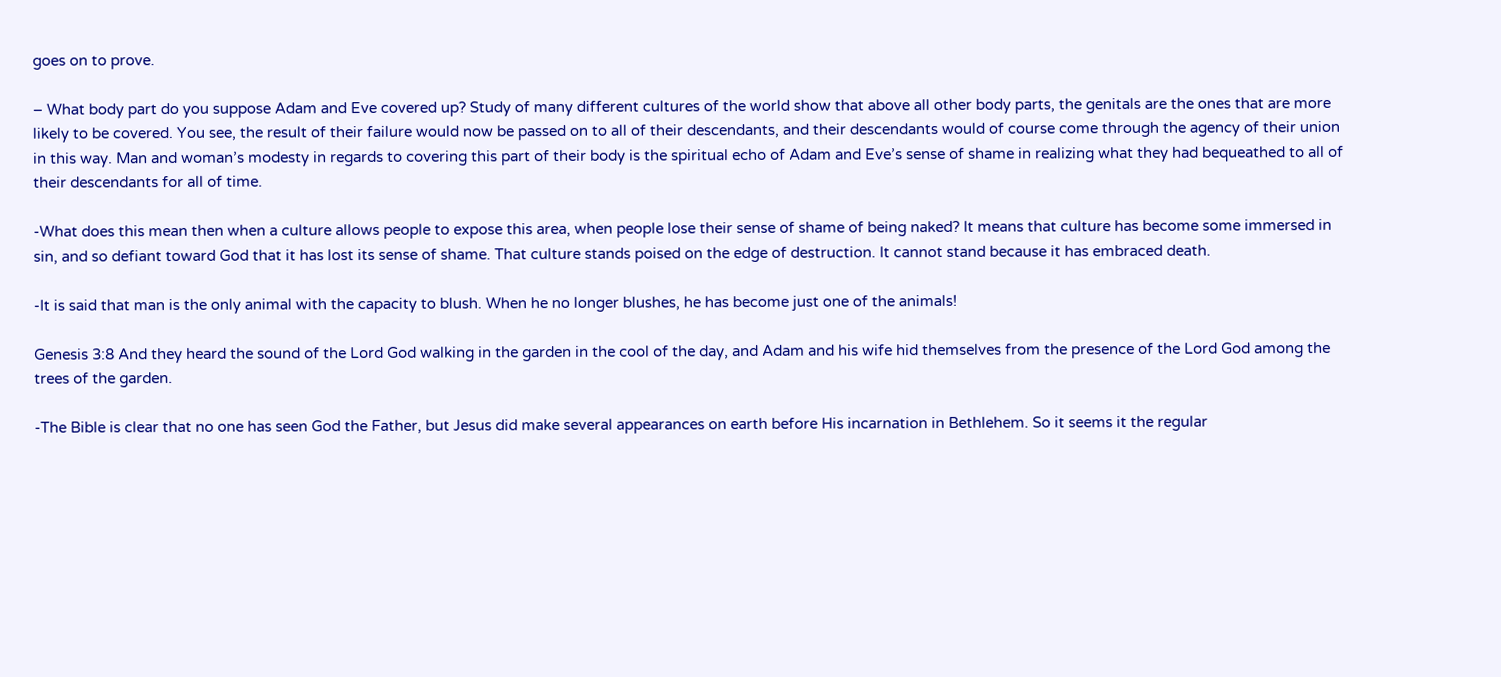goes on to prove.

– What body part do you suppose Adam and Eve covered up? Study of many different cultures of the world show that above all other body parts, the genitals are the ones that are more likely to be covered. You see, the result of their failure would now be passed on to all of their descendants, and their descendants would of course come through the agency of their union in this way. Man and woman’s modesty in regards to covering this part of their body is the spiritual echo of Adam and Eve’s sense of shame in realizing what they had bequeathed to all of their descendants for all of time.

-What does this mean then when a culture allows people to expose this area, when people lose their sense of shame of being naked? It means that culture has become some immersed in sin, and so defiant toward God that it has lost its sense of shame. That culture stands poised on the edge of destruction. It cannot stand because it has embraced death.

-It is said that man is the only animal with the capacity to blush. When he no longer blushes, he has become just one of the animals!

Genesis 3:8 And they heard the sound of the Lord God walking in the garden in the cool of the day, and Adam and his wife hid themselves from the presence of the Lord God among the trees of the garden.

-The Bible is clear that no one has seen God the Father, but Jesus did make several appearances on earth before His incarnation in Bethlehem. So it seems it the regular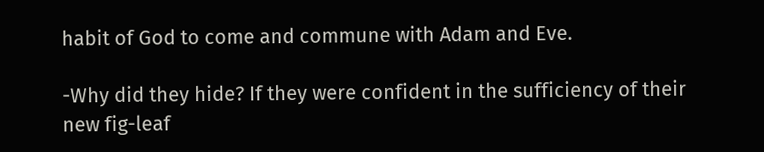habit of God to come and commune with Adam and Eve.

-Why did they hide? If they were confident in the sufficiency of their new fig-leaf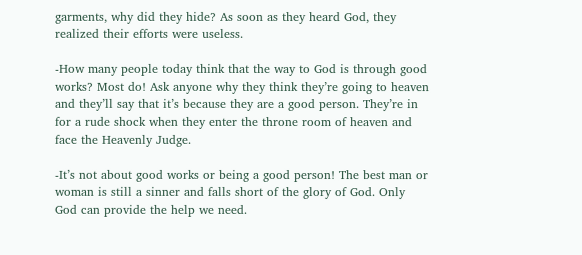garments, why did they hide? As soon as they heard God, they realized their efforts were useless.

-How many people today think that the way to God is through good works? Most do! Ask anyone why they think they’re going to heaven and they’ll say that it’s because they are a good person. They’re in for a rude shock when they enter the throne room of heaven and face the Heavenly Judge.

-It’s not about good works or being a good person! The best man or woman is still a sinner and falls short of the glory of God. Only God can provide the help we need.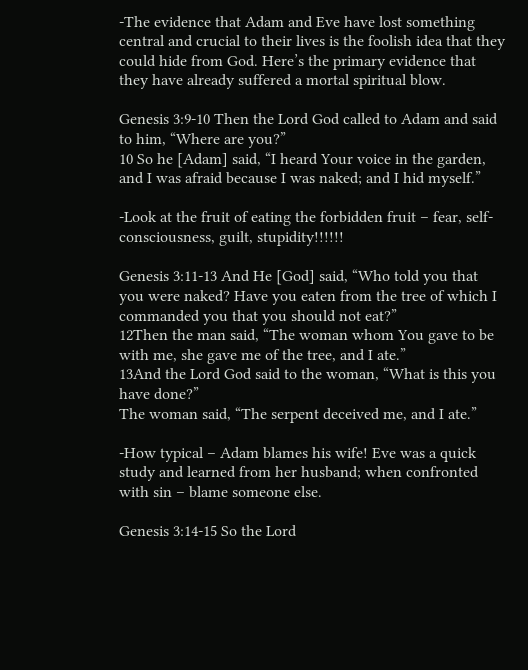-The evidence that Adam and Eve have lost something central and crucial to their lives is the foolish idea that they could hide from God. Here’s the primary evidence that they have already suffered a mortal spiritual blow.

Genesis 3:9-10 Then the Lord God called to Adam and said to him, “Where are you?”
10 So he [Adam] said, “I heard Your voice in the garden, and I was afraid because I was naked; and I hid myself.”

-Look at the fruit of eating the forbidden fruit – fear, self-consciousness, guilt, stupidity!!!!!!

Genesis 3:11-13 And He [God] said, “Who told you that you were naked? Have you eaten from the tree of which I commanded you that you should not eat?”
12Then the man said, “The woman whom You gave to be with me, she gave me of the tree, and I ate.”
13And the Lord God said to the woman, “What is this you have done?”
The woman said, “The serpent deceived me, and I ate.”

-How typical – Adam blames his wife! Eve was a quick study and learned from her husband; when confronted with sin – blame someone else.

Genesis 3:14-15 So the Lord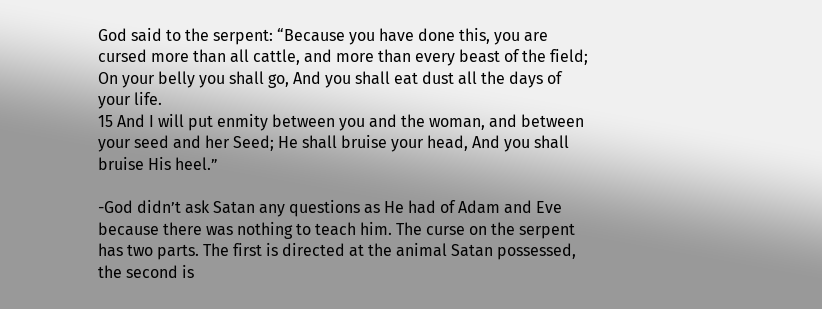God said to the serpent: “Because you have done this, you are cursed more than all cattle, and more than every beast of the field; On your belly you shall go, And you shall eat dust all the days of your life.
15 And I will put enmity between you and the woman, and between your seed and her Seed; He shall bruise your head, And you shall bruise His heel.”

-God didn’t ask Satan any questions as He had of Adam and Eve because there was nothing to teach him. The curse on the serpent has two parts. The first is directed at the animal Satan possessed, the second is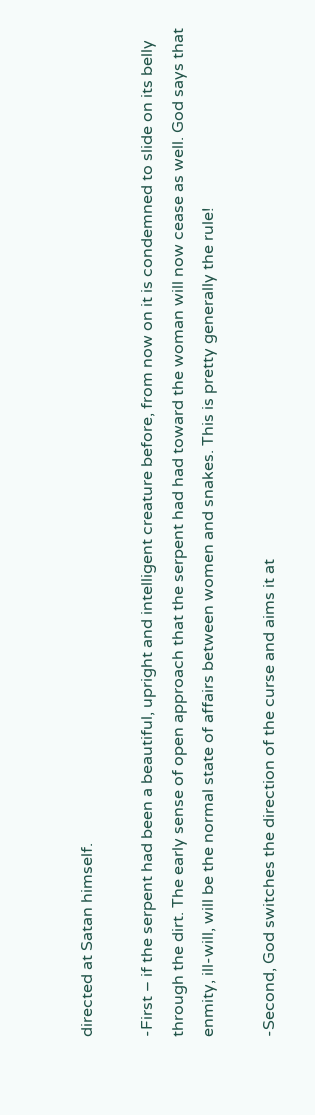directed at Satan himself.

-First – if the serpent had been a beautiful, upright and intelligent creature before, from now on it is condemned to slide on its belly through the dirt. The early sense of open approach that the serpent had had toward the woman will now cease as well. God says that enmity, ill-will, will be the normal state of affairs between women and snakes. This is pretty generally the rule!

-Second, God switches the direction of the curse and aims it at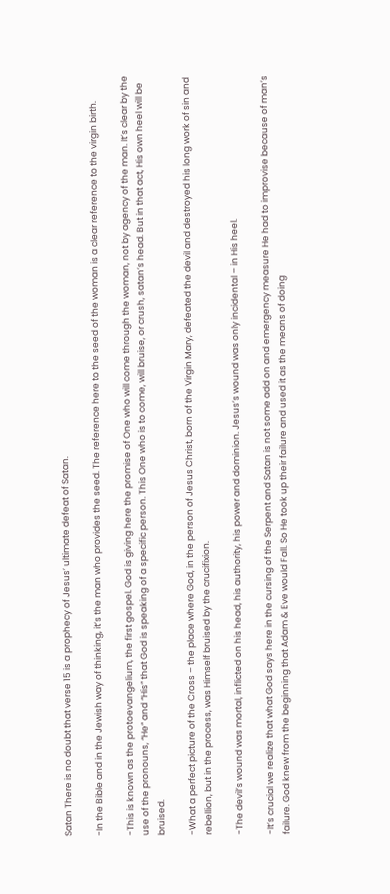Satan There is no doubt that verse 15 is a prophecy of Jesus’ ultimate defeat of Satan.

-In the Bible and in the Jewish way of thinking, it’s the man who provides the seed. The reference here to the seed of the woman is a clear reference to the virgin birth.

-This is known as the protoevangelium, the first gospel. God is giving here the promise of One who will come through the woman, not by agency of the man. It’s clear by the use of the pronouns, “He” and “His” that God is speaking of a specific person. This One who is to come, will bruise, or crush, satan’s head. But in that act, His own heel will be bruised.

-What a perfect picture of the Cross – the place where God, in the person of Jesus Christ, born of the Virgin Mary, defeated the devil and destroyed his long work of sin and rebellion, but in the process, was Himself bruised by the crucifixion.

-The devil’s wound was mortal, inflicted on his head, his authority, his power and dominion. Jesus’s wound was only incidental – in His heel.

-It’s crucial we realize that what God says here in the cursing of the Serpent and Satan is not some add on and emergency measure He had to improvise because of man’s failure. God knew from the beginning that Adam & Eve would Fall. So He took up their failure and used it as the means of doing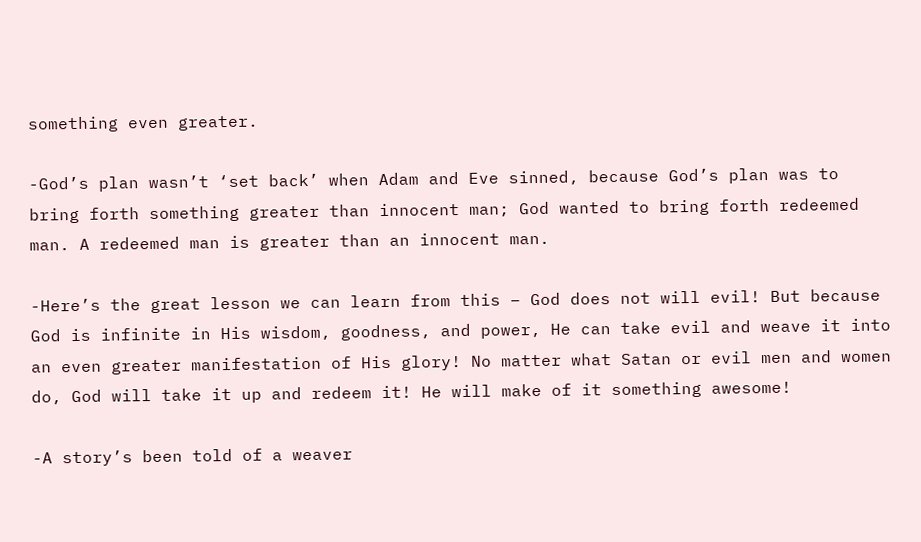something even greater.

-God’s plan wasn’t ‘set back’ when Adam and Eve sinned, because God’s plan was to bring forth something greater than innocent man; God wanted to bring forth redeemed man. A redeemed man is greater than an innocent man.

-Here’s the great lesson we can learn from this – God does not will evil! But because God is infinite in His wisdom, goodness, and power, He can take evil and weave it into an even greater manifestation of His glory! No matter what Satan or evil men and women do, God will take it up and redeem it! He will make of it something awesome!

-A story’s been told of a weaver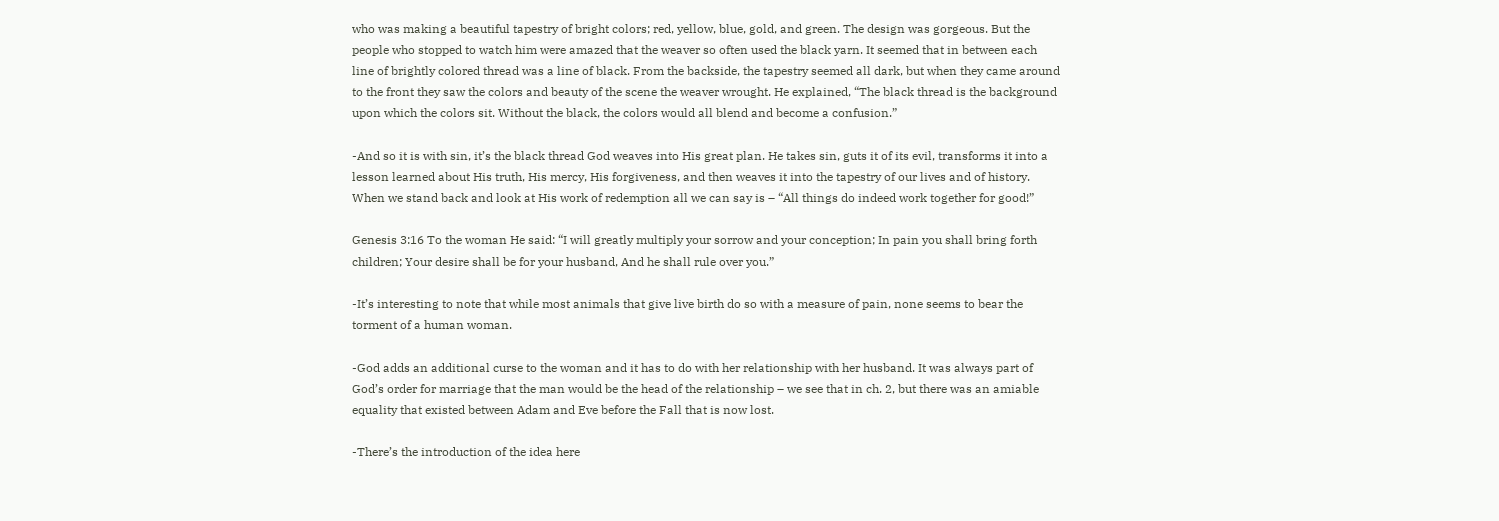who was making a beautiful tapestry of bright colors; red, yellow, blue, gold, and green. The design was gorgeous. But the people who stopped to watch him were amazed that the weaver so often used the black yarn. It seemed that in between each line of brightly colored thread was a line of black. From the backside, the tapestry seemed all dark, but when they came around to the front they saw the colors and beauty of the scene the weaver wrought. He explained, “The black thread is the background upon which the colors sit. Without the black, the colors would all blend and become a confusion.”

-And so it is with sin, it’s the black thread God weaves into His great plan. He takes sin, guts it of its evil, transforms it into a lesson learned about His truth, His mercy, His forgiveness, and then weaves it into the tapestry of our lives and of history. When we stand back and look at His work of redemption all we can say is – “All things do indeed work together for good!”

Genesis 3:16 To the woman He said: “I will greatly multiply your sorrow and your conception; In pain you shall bring forth children; Your desire shall be for your husband, And he shall rule over you.”

-It’s interesting to note that while most animals that give live birth do so with a measure of pain, none seems to bear the torment of a human woman.

-God adds an additional curse to the woman and it has to do with her relationship with her husband. It was always part of God’s order for marriage that the man would be the head of the relationship – we see that in ch. 2, but there was an amiable equality that existed between Adam and Eve before the Fall that is now lost.

-There’s the introduction of the idea here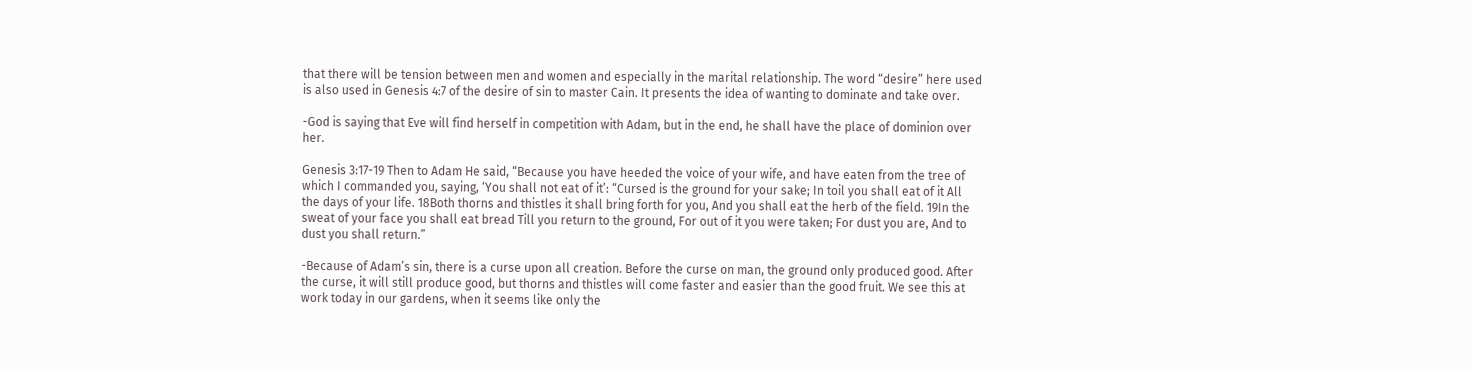that there will be tension between men and women and especially in the marital relationship. The word “desire” here used is also used in Genesis 4:7 of the desire of sin to master Cain. It presents the idea of wanting to dominate and take over.

-God is saying that Eve will find herself in competition with Adam, but in the end, he shall have the place of dominion over her.

Genesis 3:17-19 Then to Adam He said, “Because you have heeded the voice of your wife, and have eaten from the tree of which I commanded you, saying, ‘You shall not eat of it’: “Cursed is the ground for your sake; In toil you shall eat of it All the days of your life. 18Both thorns and thistles it shall bring forth for you, And you shall eat the herb of the field. 19In the sweat of your face you shall eat bread Till you return to the ground, For out of it you were taken; For dust you are, And to dust you shall return.”

-Because of Adam’s sin, there is a curse upon all creation. Before the curse on man, the ground only produced good. After the curse, it will still produce good, but thorns and thistles will come faster and easier than the good fruit. We see this at work today in our gardens, when it seems like only the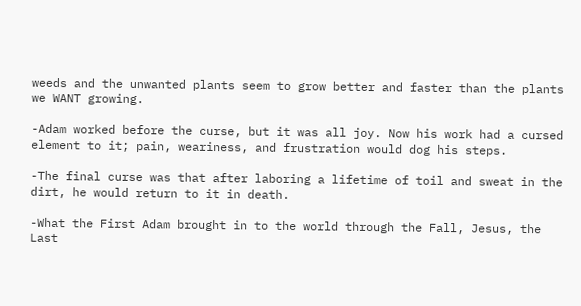weeds and the unwanted plants seem to grow better and faster than the plants we WANT growing.

-Adam worked before the curse, but it was all joy. Now his work had a cursed element to it; pain, weariness, and frustration would dog his steps.

-The final curse was that after laboring a lifetime of toil and sweat in the dirt, he would return to it in death.

-What the First Adam brought in to the world through the Fall, Jesus, the Last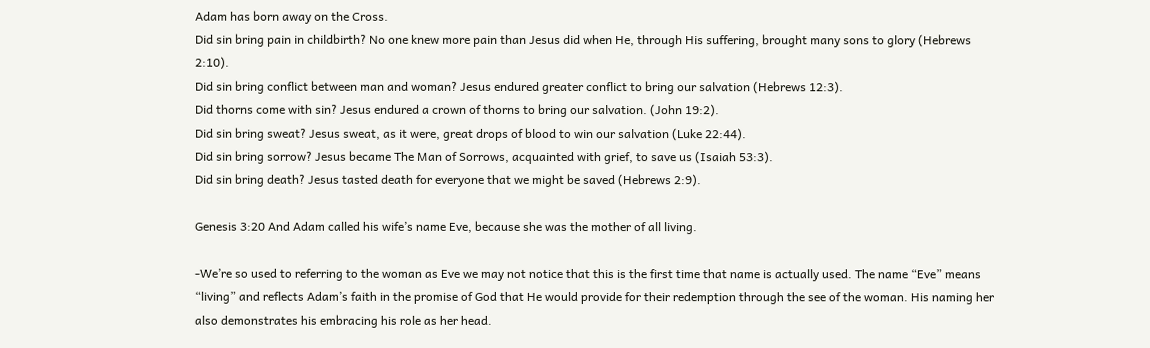Adam has born away on the Cross.
Did sin bring pain in childbirth? No one knew more pain than Jesus did when He, through His suffering, brought many sons to glory (Hebrews 2:10).
Did sin bring conflict between man and woman? Jesus endured greater conflict to bring our salvation (Hebrews 12:3).
Did thorns come with sin? Jesus endured a crown of thorns to bring our salvation. (John 19:2).
Did sin bring sweat? Jesus sweat, as it were, great drops of blood to win our salvation (Luke 22:44).
Did sin bring sorrow? Jesus became The Man of Sorrows, acquainted with grief, to save us (Isaiah 53:3).
Did sin bring death? Jesus tasted death for everyone that we might be saved (Hebrews 2:9).

Genesis 3:20 And Adam called his wife’s name Eve, because she was the mother of all living.

-We’re so used to referring to the woman as Eve we may not notice that this is the first time that name is actually used. The name “Eve” means “living” and reflects Adam’s faith in the promise of God that He would provide for their redemption through the see of the woman. His naming her also demonstrates his embracing his role as her head.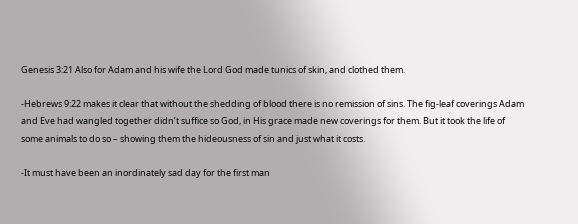Genesis 3:21 Also for Adam and his wife the Lord God made tunics of skin, and clothed them.

-Hebrews 9:22 makes it clear that without the shedding of blood there is no remission of sins. The fig-leaf coverings Adam and Eve had wangled together didn’t suffice so God, in His grace made new coverings for them. But it took the life of some animals to do so – showing them the hideousness of sin and just what it costs.

-It must have been an inordinately sad day for the first man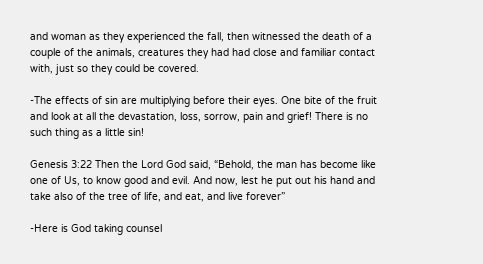and woman as they experienced the fall, then witnessed the death of a couple of the animals, creatures they had had close and familiar contact with, just so they could be covered.

-The effects of sin are multiplying before their eyes. One bite of the fruit and look at all the devastation, loss, sorrow, pain and grief! There is no such thing as a little sin!

Genesis 3:22 Then the Lord God said, “Behold, the man has become like one of Us, to know good and evil. And now, lest he put out his hand and take also of the tree of life, and eat, and live forever”

-Here is God taking counsel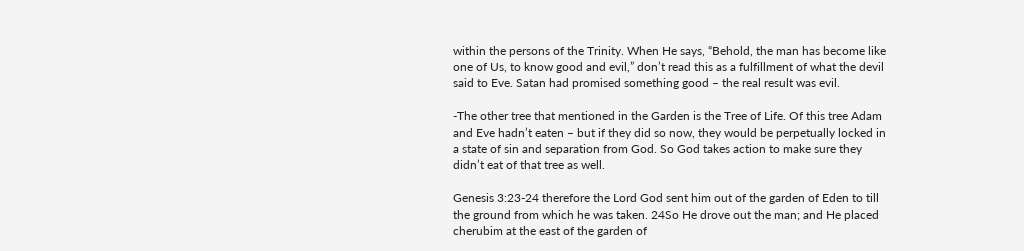within the persons of the Trinity. When He says, “Behold, the man has become like one of Us, to know good and evil,” don’t read this as a fulfillment of what the devil said to Eve. Satan had promised something good – the real result was evil.

-The other tree that mentioned in the Garden is the Tree of Life. Of this tree Adam and Eve hadn’t eaten – but if they did so now, they would be perpetually locked in a state of sin and separation from God. So God takes action to make sure they didn’t eat of that tree as well.

Genesis 3:23-24 therefore the Lord God sent him out of the garden of Eden to till the ground from which he was taken. 24So He drove out the man; and He placed cherubim at the east of the garden of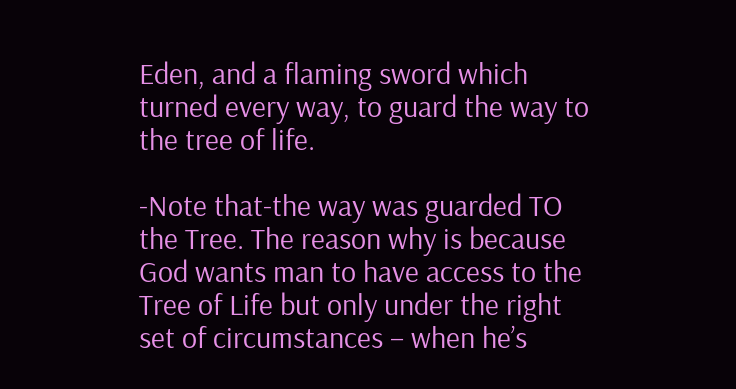Eden, and a flaming sword which turned every way, to guard the way to the tree of life.

-Note that-the way was guarded TO the Tree. The reason why is because God wants man to have access to the Tree of Life but only under the right set of circumstances – when he’s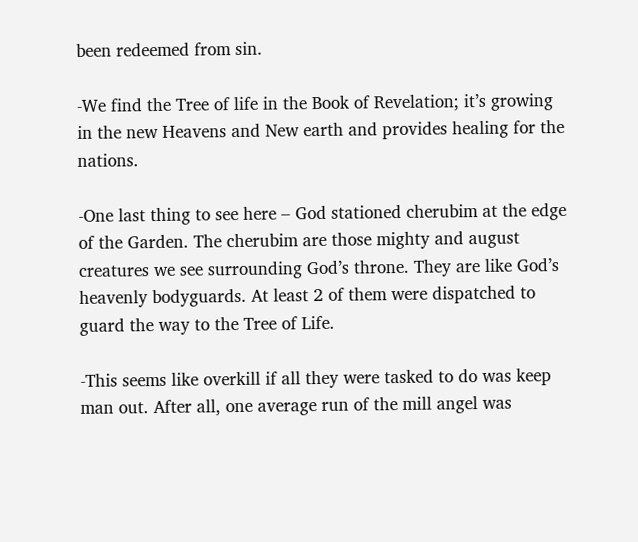been redeemed from sin.

-We find the Tree of life in the Book of Revelation; it’s growing in the new Heavens and New earth and provides healing for the nations.

-One last thing to see here – God stationed cherubim at the edge of the Garden. The cherubim are those mighty and august creatures we see surrounding God’s throne. They are like God’s heavenly bodyguards. At least 2 of them were dispatched to guard the way to the Tree of Life.

-This seems like overkill if all they were tasked to do was keep man out. After all, one average run of the mill angel was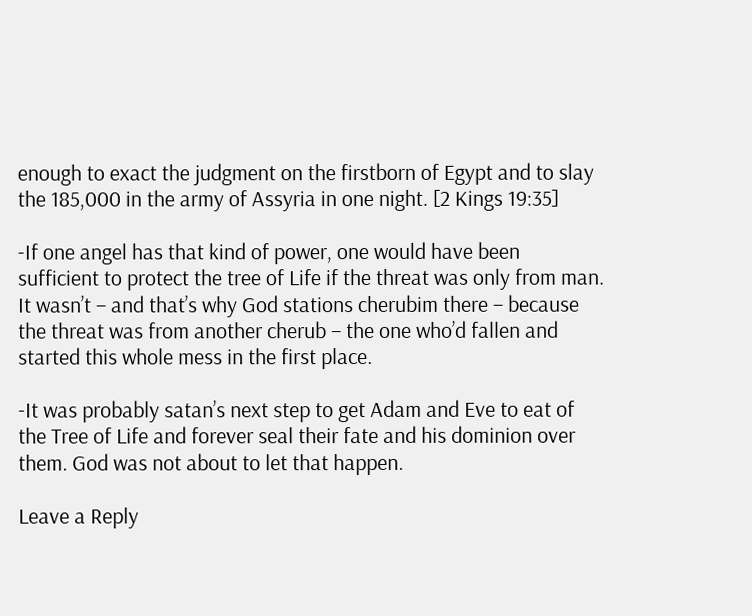enough to exact the judgment on the firstborn of Egypt and to slay the 185,000 in the army of Assyria in one night. [2 Kings 19:35]

-If one angel has that kind of power, one would have been sufficient to protect the tree of Life if the threat was only from man. It wasn’t – and that’s why God stations cherubim there – because the threat was from another cherub – the one who’d fallen and started this whole mess in the first place.

-It was probably satan’s next step to get Adam and Eve to eat of the Tree of Life and forever seal their fate and his dominion over them. God was not about to let that happen.

Leave a Reply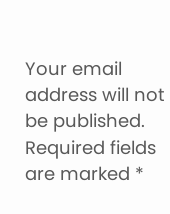Your email address will not be published. Required fields are marked *